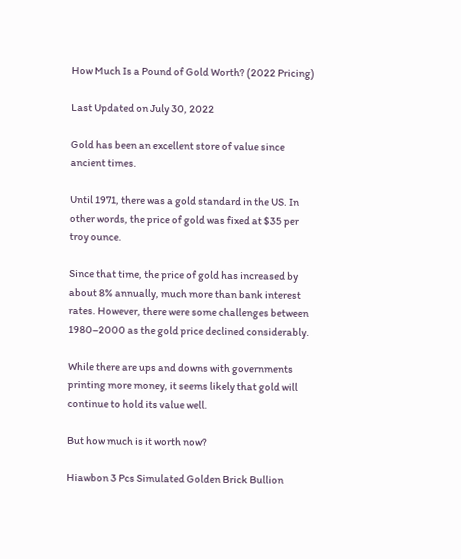How Much Is a Pound of Gold Worth? (2022 Pricing)

Last Updated on July 30, 2022

Gold has been an excellent store of value since ancient times.

Until 1971, there was a gold standard in the US. In other words, the price of gold was fixed at $35 per troy ounce.

Since that time, the price of gold has increased by about 8% annually, much more than bank interest rates. However, there were some challenges between 1980–2000 as the gold price declined considerably.

While there are ups and downs with governments printing more money, it seems likely that gold will continue to hold its value well.

But how much is it worth now?

Hiawbon 3 Pcs Simulated Golden Brick Bullion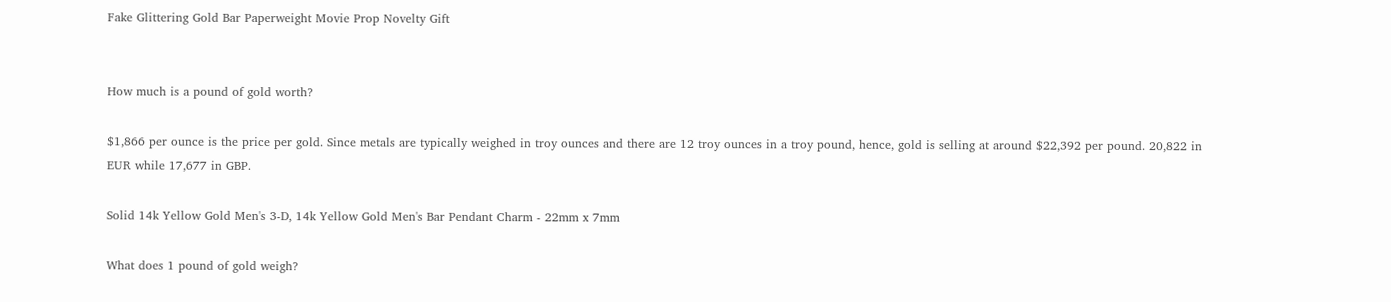Fake Glittering Gold Bar Paperweight Movie Prop Novelty Gift


How much is a pound of gold worth?

$1,866 per ounce is the price per gold. Since metals are typically weighed in troy ounces and there are 12 troy ounces in a troy pound, hence, gold is selling at around $22,392 per pound. 20,822 in EUR while 17,677 in GBP.

Solid 14k Yellow Gold Men's 3-D, 14k Yellow Gold Men's Bar Pendant Charm - 22mm x 7mm

What does 1 pound of gold weigh?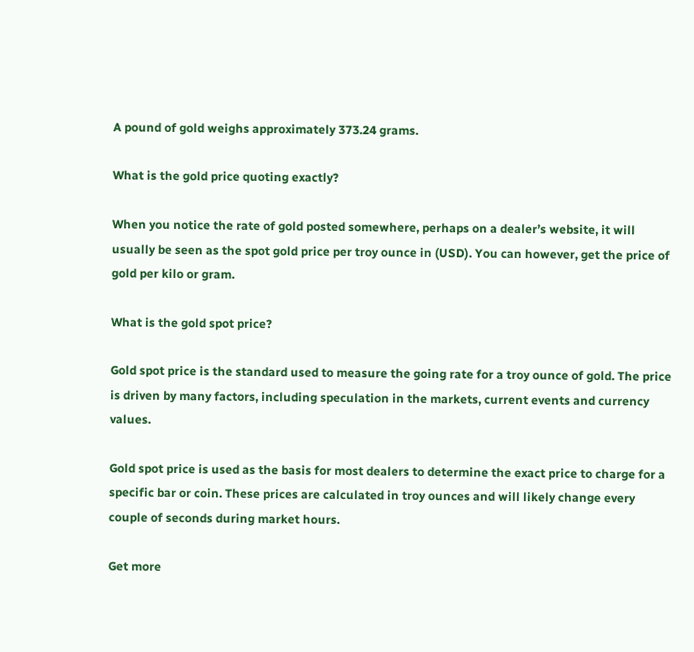A pound of gold weighs approximately 373.24 grams.

What is the gold price quoting exactly?

When you notice the rate of gold posted somewhere, perhaps on a dealer’s website, it will usually be seen as the spot gold price per troy ounce in (USD). You can however, get the price of gold per kilo or gram.

What is the gold spot price?

Gold spot price is the standard used to measure the going rate for a troy ounce of gold. The price is driven by many factors, including speculation in the markets, current events and currency values.

Gold spot price is used as the basis for most dealers to determine the exact price to charge for a specific bar or coin. These prices are calculated in troy ounces and will likely change every couple of seconds during market hours.

Get more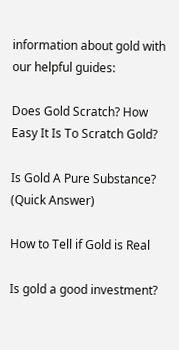information about gold with our helpful guides:

Does Gold Scratch? How Easy It Is To Scratch Gold?

Is Gold A Pure Substance? (Quick Answer)

How to Tell if Gold is Real

Is gold a good investment?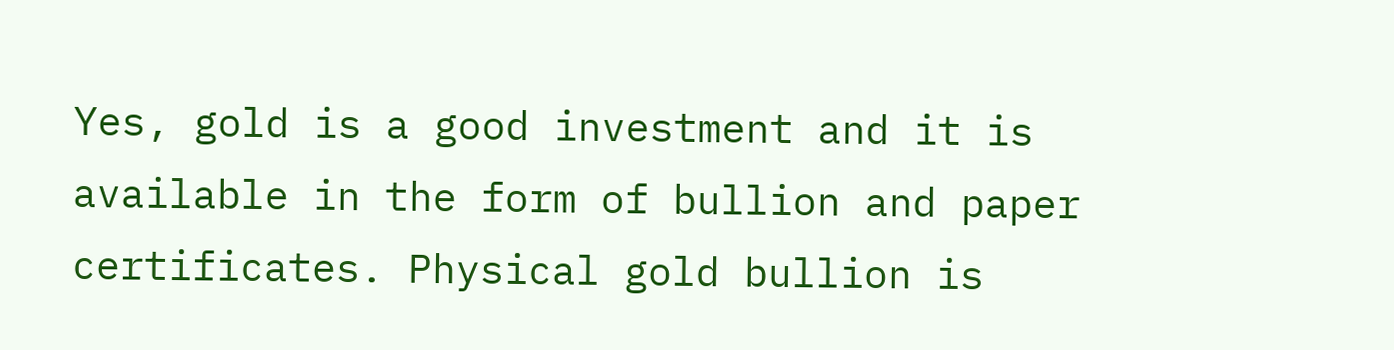Yes, gold is a good investment and it is available in the form of bullion and paper certificates. Physical gold bullion is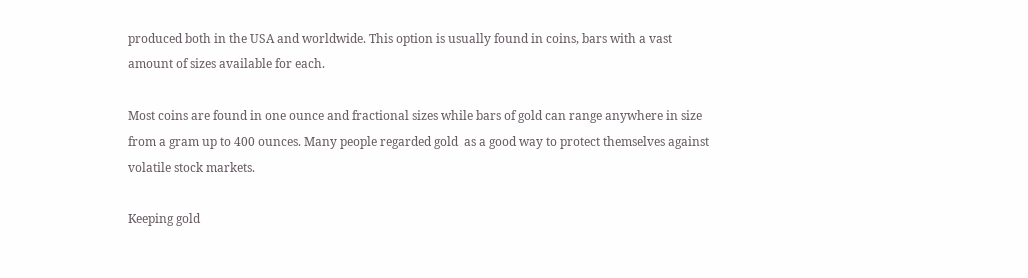produced both in the USA and worldwide. This option is usually found in coins, bars with a vast amount of sizes available for each.

Most coins are found in one ounce and fractional sizes while bars of gold can range anywhere in size from a gram up to 400 ounces. Many people regarded gold  as a good way to protect themselves against volatile stock markets.

Keeping gold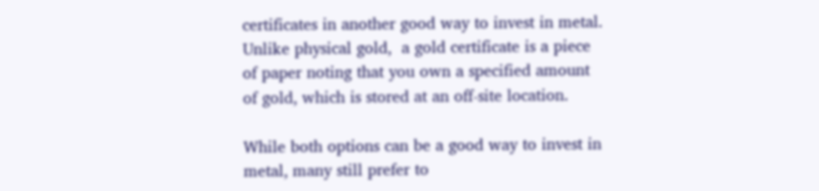certificates in another good way to invest in metal. Unlike physical gold,  a gold certificate is a piece of paper noting that you own a specified amount of gold, which is stored at an off-site location.

While both options can be a good way to invest in metal, many still prefer to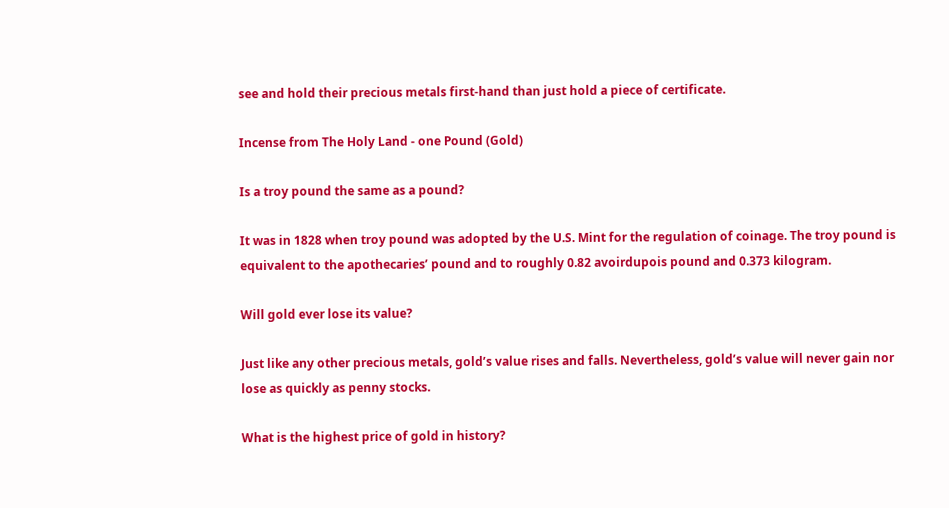see and hold their precious metals first-hand than just hold a piece of certificate.

Incense from The Holy Land - one Pound (Gold)

Is a troy pound the same as a pound?

It was in 1828 when troy pound was adopted by the U.S. Mint for the regulation of coinage. The troy pound is equivalent to the apothecaries’ pound and to roughly 0.82 avoirdupois pound and 0.373 kilogram.

Will gold ever lose its value?

Just like any other precious metals, gold’s value rises and falls. Nevertheless, gold’s value will never gain nor lose as quickly as penny stocks.

What is the highest price of gold in history?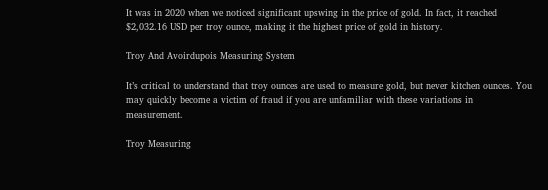It was in 2020 when we noticed significant upswing in the price of gold. In fact, it reached $2,032.16 USD per troy ounce, making it the highest price of gold in history.

Troy And Avoirdupois Measuring System

It’s critical to understand that troy ounces are used to measure gold, but never kitchen ounces. You may quickly become a victim of fraud if you are unfamiliar with these variations in measurement.

Troy Measuring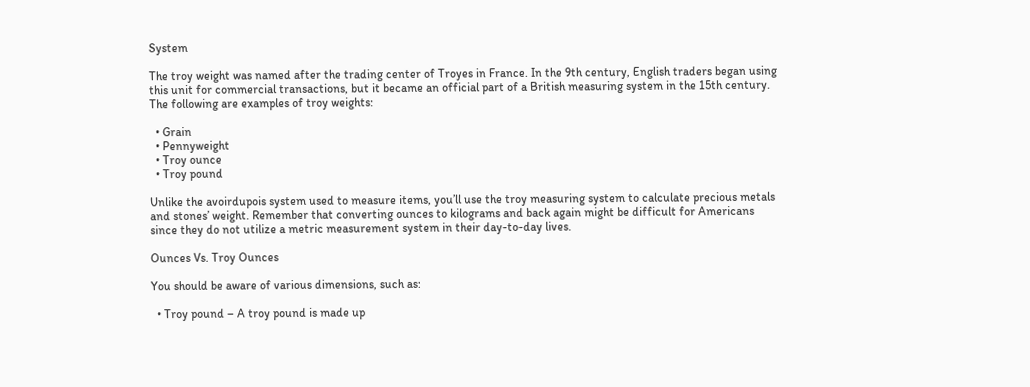System

The troy weight was named after the trading center of Troyes in France. In the 9th century, English traders began using this unit for commercial transactions, but it became an official part of a British measuring system in the 15th century. The following are examples of troy weights:

  • Grain
  • Pennyweight
  • Troy ounce
  • Troy pound

Unlike the avoirdupois system used to measure items, you’ll use the troy measuring system to calculate precious metals and stones’ weight. Remember that converting ounces to kilograms and back again might be difficult for Americans since they do not utilize a metric measurement system in their day-to-day lives.

Ounces Vs. Troy Ounces

You should be aware of various dimensions, such as:

  • Troy pound – A troy pound is made up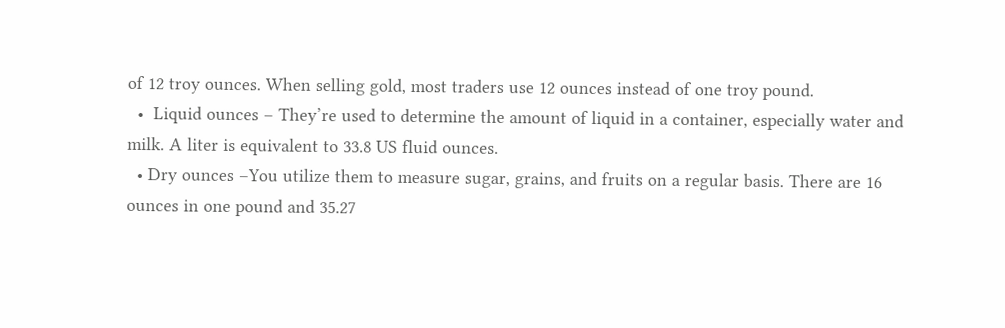of 12 troy ounces. When selling gold, most traders use 12 ounces instead of one troy pound.
  •  Liquid ounces – They’re used to determine the amount of liquid in a container, especially water and milk. A liter is equivalent to 33.8 US fluid ounces.
  • Dry ounces –You utilize them to measure sugar, grains, and fruits on a regular basis. There are 16 ounces in one pound and 35.27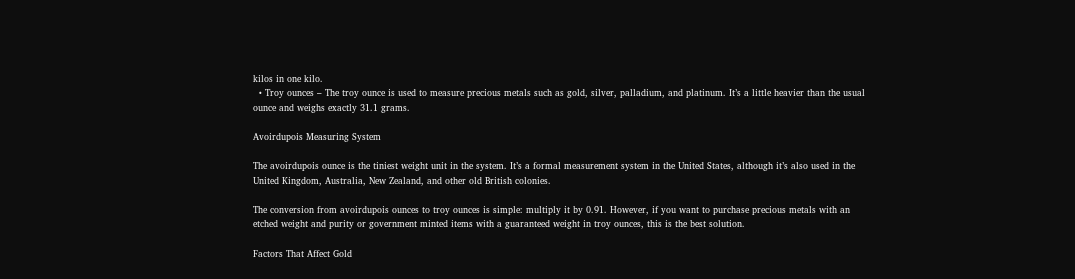kilos in one kilo.
  • Troy ounces – The troy ounce is used to measure precious metals such as gold, silver, palladium, and platinum. It’s a little heavier than the usual ounce and weighs exactly 31.1 grams.

Avoirdupois Measuring System

The avoirdupois ounce is the tiniest weight unit in the system. It’s a formal measurement system in the United States, although it’s also used in the United Kingdom, Australia, New Zealand, and other old British colonies.

The conversion from avoirdupois ounces to troy ounces is simple: multiply it by 0.91. However, if you want to purchase precious metals with an etched weight and purity or government minted items with a guaranteed weight in troy ounces, this is the best solution.

Factors That Affect Gold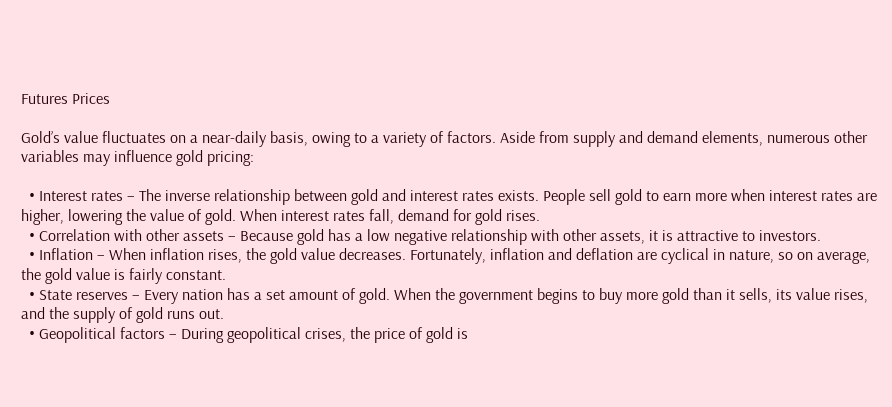Futures Prices

Gold’s value fluctuates on a near-daily basis, owing to a variety of factors. Aside from supply and demand elements, numerous other variables may influence gold pricing:

  • Interest rates – The inverse relationship between gold and interest rates exists. People sell gold to earn more when interest rates are higher, lowering the value of gold. When interest rates fall, demand for gold rises.
  • Correlation with other assets – Because gold has a low negative relationship with other assets, it is attractive to investors.
  • Inflation – When inflation rises, the gold value decreases. Fortunately, inflation and deflation are cyclical in nature, so on average, the gold value is fairly constant.
  • State reserves – Every nation has a set amount of gold. When the government begins to buy more gold than it sells, its value rises, and the supply of gold runs out.
  • Geopolitical factors – During geopolitical crises, the price of gold is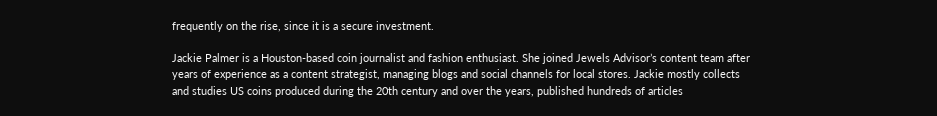frequently on the rise, since it is a secure investment.

Jackie Palmer is a Houston-based coin journalist and fashion enthusiast. She joined Jewels Advisor’s content team after years of experience as a content strategist, managing blogs and social channels for local stores. Jackie mostly collects and studies US coins produced during the 20th century and over the years, published hundreds of articles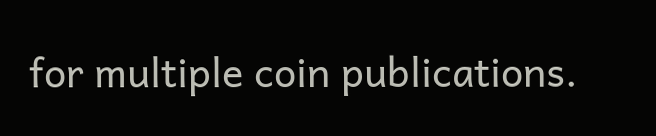for multiple coin publications.